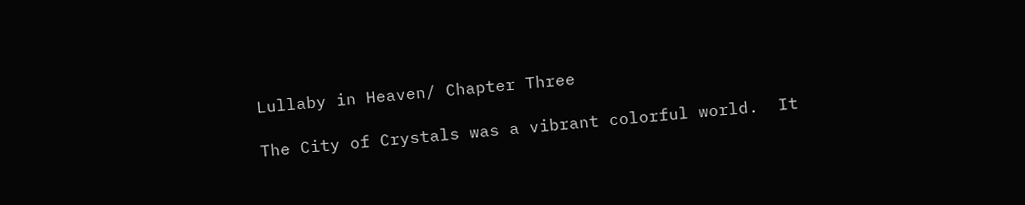Lullaby in Heaven/ Chapter Three

The City of Crystals was a vibrant colorful world.  It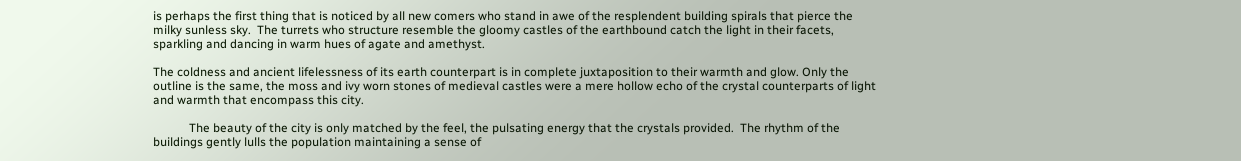is perhaps the first thing that is noticed by all new comers who stand in awe of the resplendent building spirals that pierce the milky sunless sky.  The turrets who structure resemble the gloomy castles of the earthbound catch the light in their facets, sparkling and dancing in warm hues of agate and amethyst.

The coldness and ancient lifelessness of its earth counterpart is in complete juxtaposition to their warmth and glow. Only the outline is the same, the moss and ivy worn stones of medieval castles were a mere hollow echo of the crystal counterparts of light and warmth that encompass this city.

            The beauty of the city is only matched by the feel, the pulsating energy that the crystals provided.  The rhythm of the buildings gently lulls the population maintaining a sense of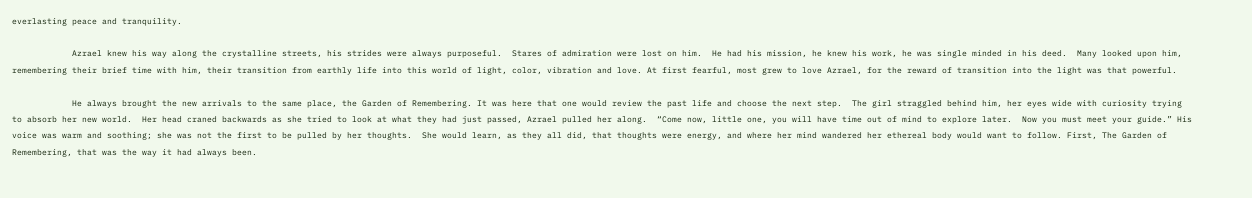everlasting peace and tranquility.

            Azrael knew his way along the crystalline streets, his strides were always purposeful.  Stares of admiration were lost on him.  He had his mission, he knew his work, he was single minded in his deed.  Many looked upon him, remembering their brief time with him, their transition from earthly life into this world of light, color, vibration and love. At first fearful, most grew to love Azrael, for the reward of transition into the light was that powerful.

            He always brought the new arrivals to the same place, the Garden of Remembering. It was here that one would review the past life and choose the next step.  The girl straggled behind him, her eyes wide with curiosity trying to absorb her new world.  Her head craned backwards as she tried to look at what they had just passed, Azrael pulled her along.  “Come now, little one, you will have time out of mind to explore later.  Now you must meet your guide.” His voice was warm and soothing; she was not the first to be pulled by her thoughts.  She would learn, as they all did, that thoughts were energy, and where her mind wandered her ethereal body would want to follow. First, The Garden of Remembering, that was the way it had always been.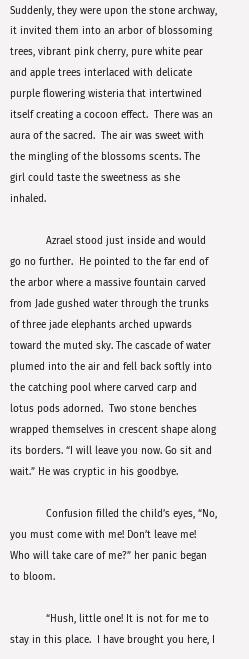Suddenly, they were upon the stone archway, it invited them into an arbor of blossoming trees, vibrant pink cherry, pure white pear and apple trees interlaced with delicate purple flowering wisteria that intertwined itself creating a cocoon effect.  There was an aura of the sacred.  The air was sweet with the mingling of the blossoms scents. The girl could taste the sweetness as she inhaled.

            Azrael stood just inside and would go no further.  He pointed to the far end of the arbor where a massive fountain carved from Jade gushed water through the trunks of three jade elephants arched upwards toward the muted sky. The cascade of water plumed into the air and fell back softly into the catching pool where carved carp and lotus pods adorned.  Two stone benches wrapped themselves in crescent shape along its borders. “I will leave you now. Go sit and wait.” He was cryptic in his goodbye.

            Confusion filled the child’s eyes, “No, you must come with me! Don’t leave me! Who will take care of me?” her panic began to bloom.

            “Hush, little one! It is not for me to stay in this place.  I have brought you here, I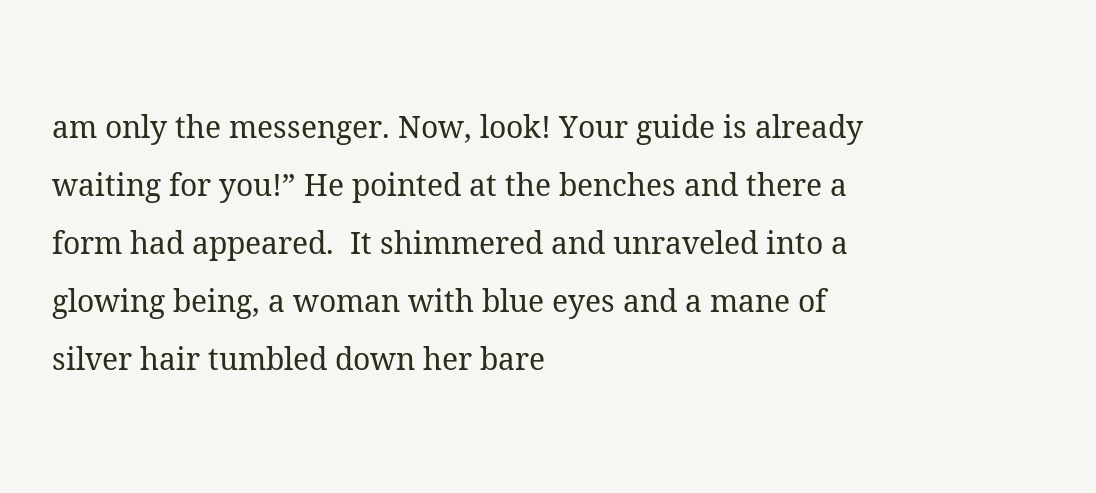am only the messenger. Now, look! Your guide is already waiting for you!” He pointed at the benches and there a form had appeared.  It shimmered and unraveled into a glowing being, a woman with blue eyes and a mane of silver hair tumbled down her bare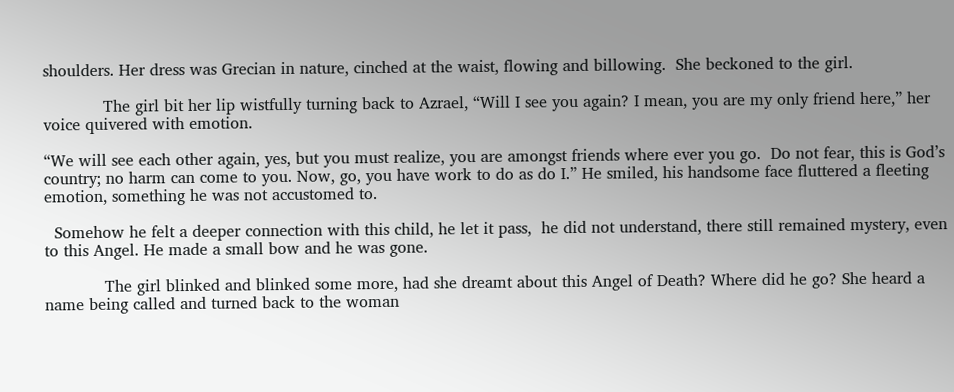shoulders. Her dress was Grecian in nature, cinched at the waist, flowing and billowing.  She beckoned to the girl.

            The girl bit her lip wistfully turning back to Azrael, “Will I see you again? I mean, you are my only friend here,” her voice quivered with emotion.

“We will see each other again, yes, but you must realize, you are amongst friends where ever you go.  Do not fear, this is God’s country; no harm can come to you. Now, go, you have work to do as do I.” He smiled, his handsome face fluttered a fleeting emotion, something he was not accustomed to.

  Somehow he felt a deeper connection with this child, he let it pass,  he did not understand, there still remained mystery, even to this Angel. He made a small bow and he was gone.

            The girl blinked and blinked some more, had she dreamt about this Angel of Death? Where did he go? She heard a name being called and turned back to the woman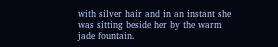with silver hair and in an instant she was sitting beside her by the warm jade fountain.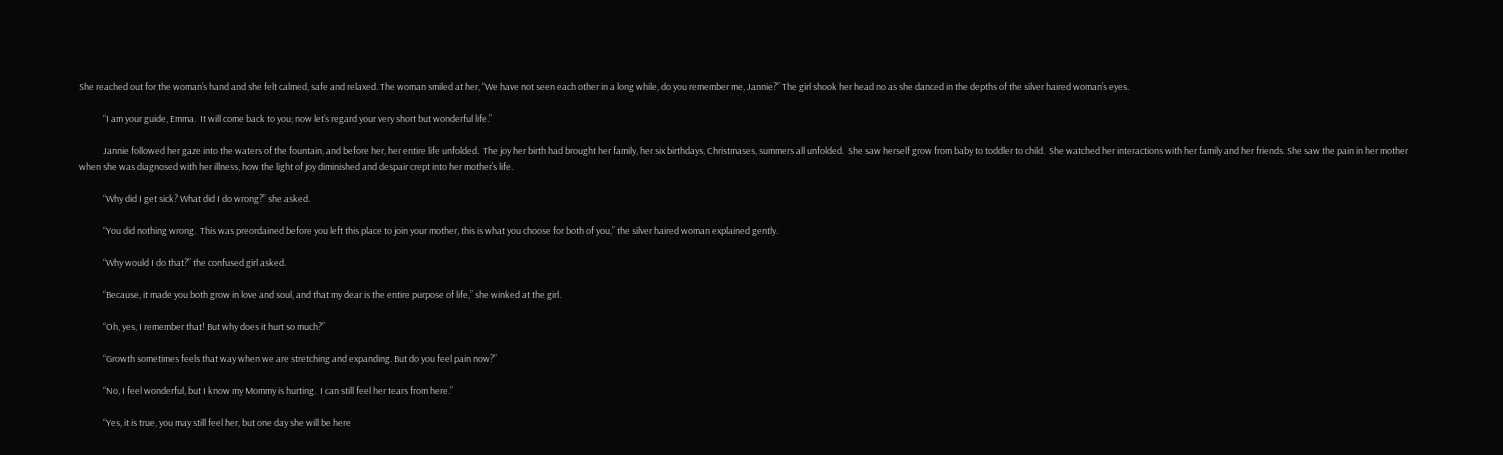She reached out for the woman’s hand and she felt calmed, safe and relaxed. The woman smiled at her, “We have not seen each other in a long while, do you remember me, Jannie?” The girl shook her head no as she danced in the depths of the silver haired woman’s eyes.

            “I am your guide, Emma.  It will come back to you; now let’s regard your very short but wonderful life.”

            Jannie followed her gaze into the waters of the fountain, and before her, her entire life unfolded.  The joy her birth had brought her family, her six birthdays, Christmases, summers all unfolded.  She saw herself grow from baby to toddler to child.  She watched her interactions with her family and her friends. She saw the pain in her mother when she was diagnosed with her illness, how the light of joy diminished and despair crept into her mother’s life.

            “Why did I get sick? What did I do wrong?” she asked.

            “You did nothing wrong.  This was preordained before you left this place to join your mother, this is what you choose for both of you,” the silver haired woman explained gently.

            “Why would I do that?” the confused girl asked.

            “Because, it made you both grow in love and soul, and that my dear is the entire purpose of life,” she winked at the girl.

            “Oh, yes, I remember that! But why does it hurt so much?”

            “Growth sometimes feels that way when we are stretching and expanding. But do you feel pain now?”

            “No, I feel wonderful, but I know my Mommy is hurting.  I can still feel her tears from here.”

            “Yes, it is true, you may still feel her, but one day she will be here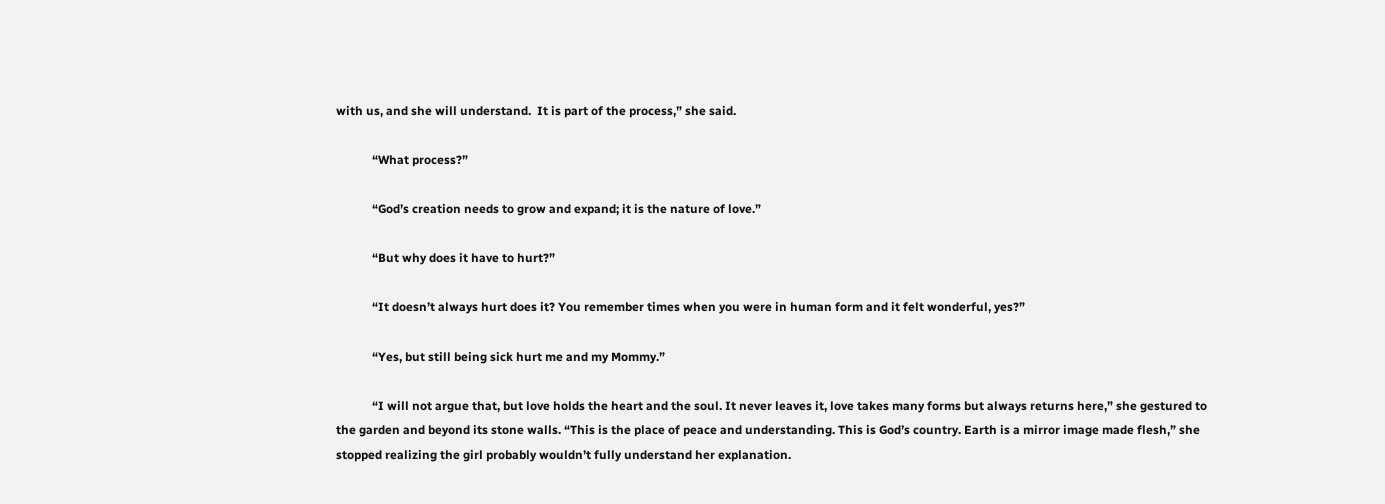with us, and she will understand.  It is part of the process,” she said.

            “What process?”

            “God’s creation needs to grow and expand; it is the nature of love.”

            “But why does it have to hurt?”

            “It doesn’t always hurt does it? You remember times when you were in human form and it felt wonderful, yes?”

            “Yes, but still being sick hurt me and my Mommy.”

            “I will not argue that, but love holds the heart and the soul. It never leaves it, love takes many forms but always returns here,” she gestured to the garden and beyond its stone walls. “This is the place of peace and understanding. This is God’s country. Earth is a mirror image made flesh,” she stopped realizing the girl probably wouldn’t fully understand her explanation.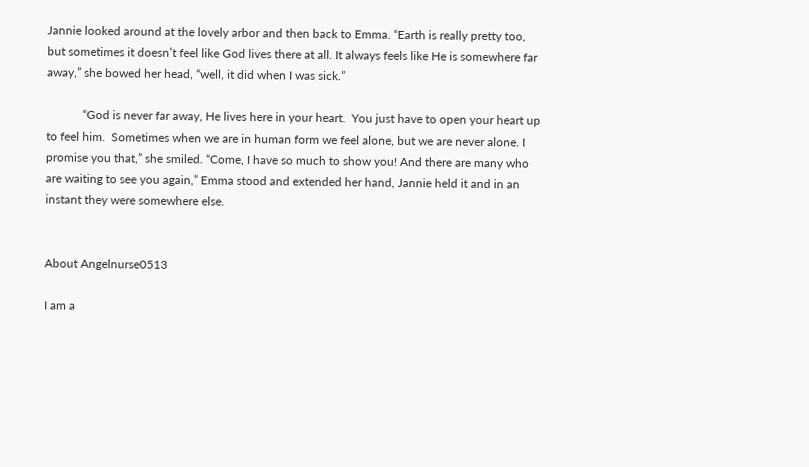Jannie looked around at the lovely arbor and then back to Emma. “Earth is really pretty too, but sometimes it doesn’t feel like God lives there at all. It always feels like He is somewhere far away,” she bowed her head, “well, it did when I was sick.”

            “God is never far away, He lives here in your heart.  You just have to open your heart up to feel him.  Sometimes when we are in human form we feel alone, but we are never alone. I promise you that,” she smiled. “Come, I have so much to show you! And there are many who are waiting to see you again,” Emma stood and extended her hand, Jannie held it and in an instant they were somewhere else.


About Angelnurse0513

I am a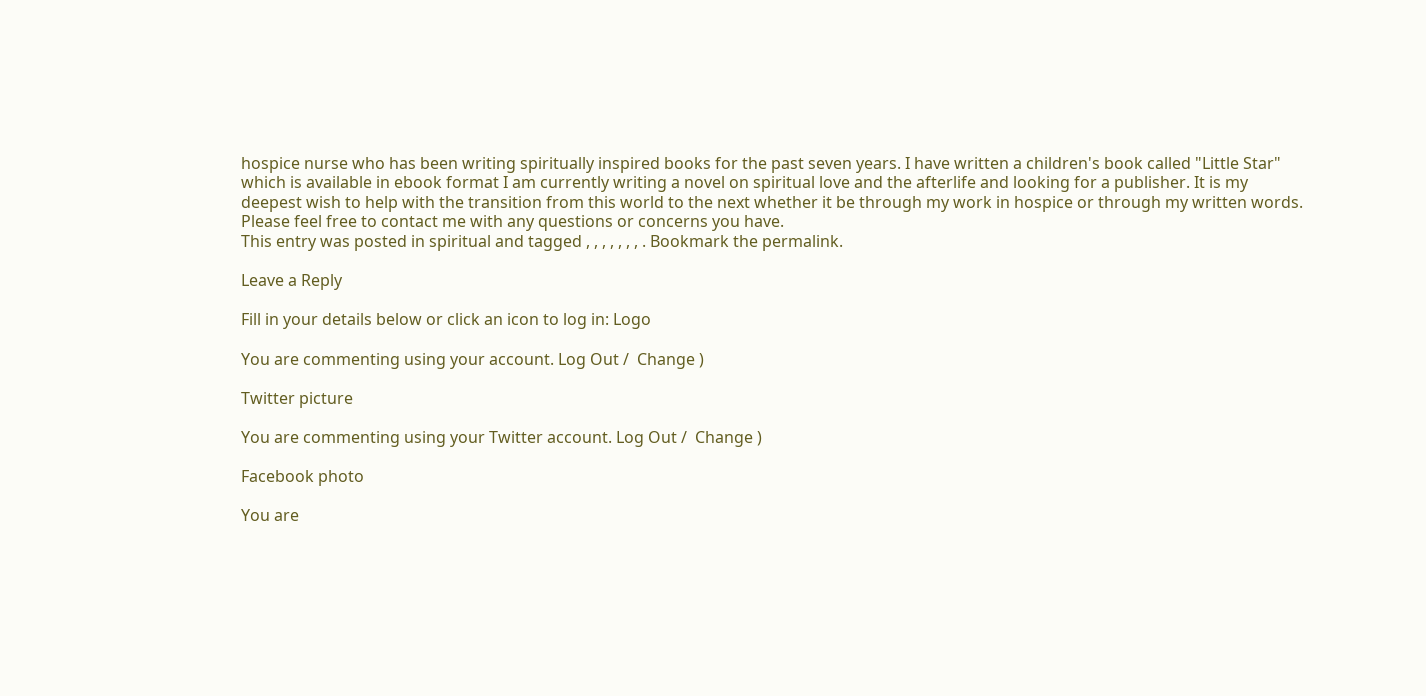hospice nurse who has been writing spiritually inspired books for the past seven years. I have written a children's book called "Little Star" which is available in ebook format I am currently writing a novel on spiritual love and the afterlife and looking for a publisher. It is my deepest wish to help with the transition from this world to the next whether it be through my work in hospice or through my written words. Please feel free to contact me with any questions or concerns you have.
This entry was posted in spiritual and tagged , , , , , , , . Bookmark the permalink.

Leave a Reply

Fill in your details below or click an icon to log in: Logo

You are commenting using your account. Log Out /  Change )

Twitter picture

You are commenting using your Twitter account. Log Out /  Change )

Facebook photo

You are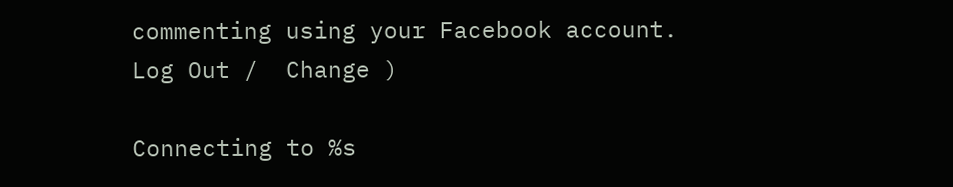commenting using your Facebook account. Log Out /  Change )

Connecting to %s